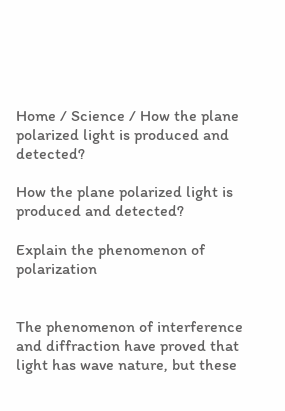Home / Science / How the plane polarized light is produced and detected?

How the plane polarized light is produced and detected?

Explain the phenomenon of polarization


The phenomenon of interference and diffraction have proved that light has wave nature, but these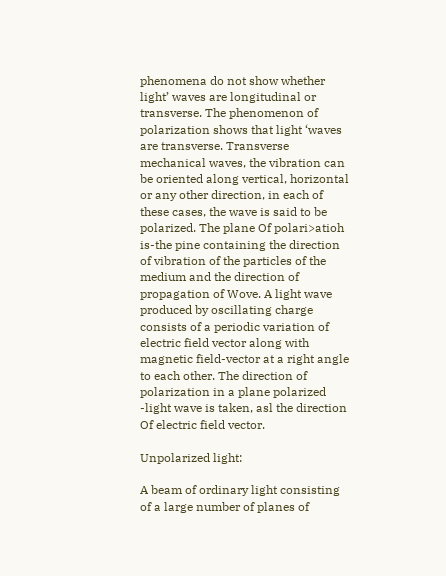phenomena do not show whether light’ waves are longitudinal or transverse. The phenomenon of polarization shows that light ‘waves are transverse. Transverse mechanical waves, the vibration can be oriented along vertical, horizontal or any other direction, in each of these cases, the wave is said to be polarized. The plane Of polari>atioh is-the pine containing the direction of vibration of the particles of the medium and the direction of propagation of Wove. A light wave produced by oscillating charge consists of a periodic variation of electric field vector along with magnetic field-vector at a right angle to each other. The direction of polarization in a plane polarized -light wave is taken, asl the direction Of electric field vector.

Unpolarized light:

A beam of ordinary light consisting of a large number of planes of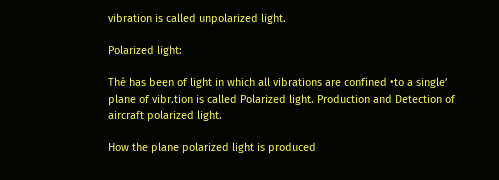vibration is called unpolarized light.

Polarized light:

Thé has been of light in which all vibrations are confined •to a single’ plane of vibr.tion is called Polarized light. Production and Detection of aircraft polarized light.

How the plane polarized light is produced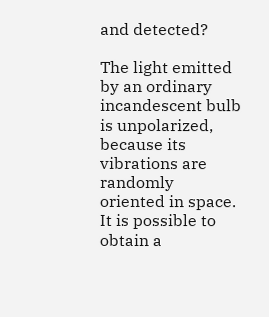and detected?

The light emitted by an ordinary incandescent bulb is unpolarized, because its vibrations are randomly oriented in space. It is possible to obtain a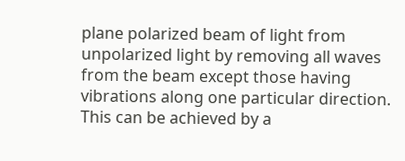plane polarized beam of light from unpolarized light by removing all waves from the beam except those having vibrations along one particular direction. This can be achieved by a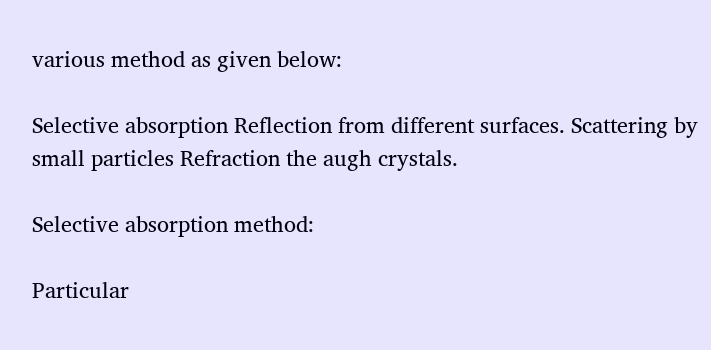various method as given below:

Selective absorption Reflection from different surfaces. Scattering by small particles Refraction the augh crystals.

Selective absorption method:

Particular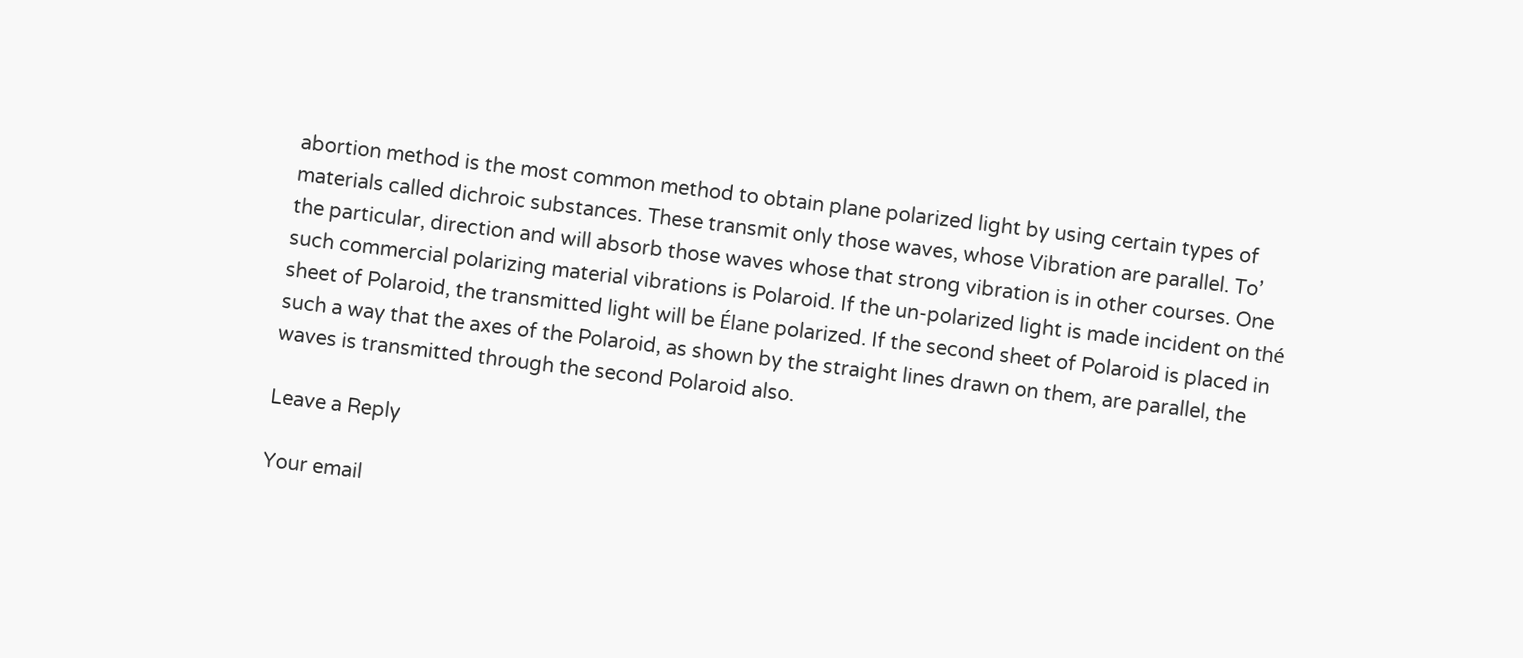abortion method is the most common method to obtain plane polarized light by using certain types of materials called dichroic substances. These transmit only those waves, whose Vibration are parallel. To’ the particular, direction and will absorb those waves whose that strong vibration is in other courses. One such commercial polarizing material vibrations is Polaroid. If the un-polarized light is made incident on thé sheet of Polaroid, the transmitted light will be Élane polarized. If the second sheet of Polaroid is placed in such a way that the axes of the Polaroid, as shown by the straight lines drawn on them, are parallel, the waves is transmitted through the second Polaroid also.

Leave a Reply

Your email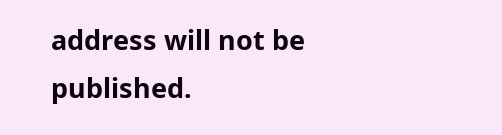address will not be published.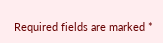Required fields are marked *